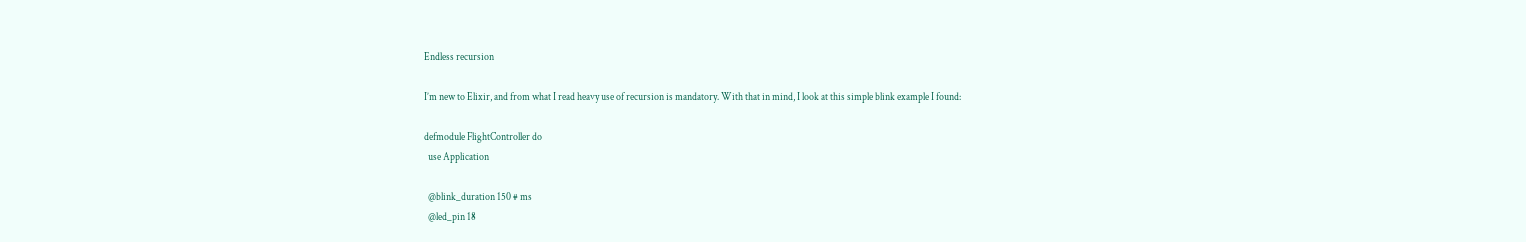Endless recursion

I’m new to Elixir, and from what I read heavy use of recursion is mandatory. With that in mind, I look at this simple blink example I found:

defmodule FlightController do
  use Application

  @blink_duration 150 # ms
  @led_pin 18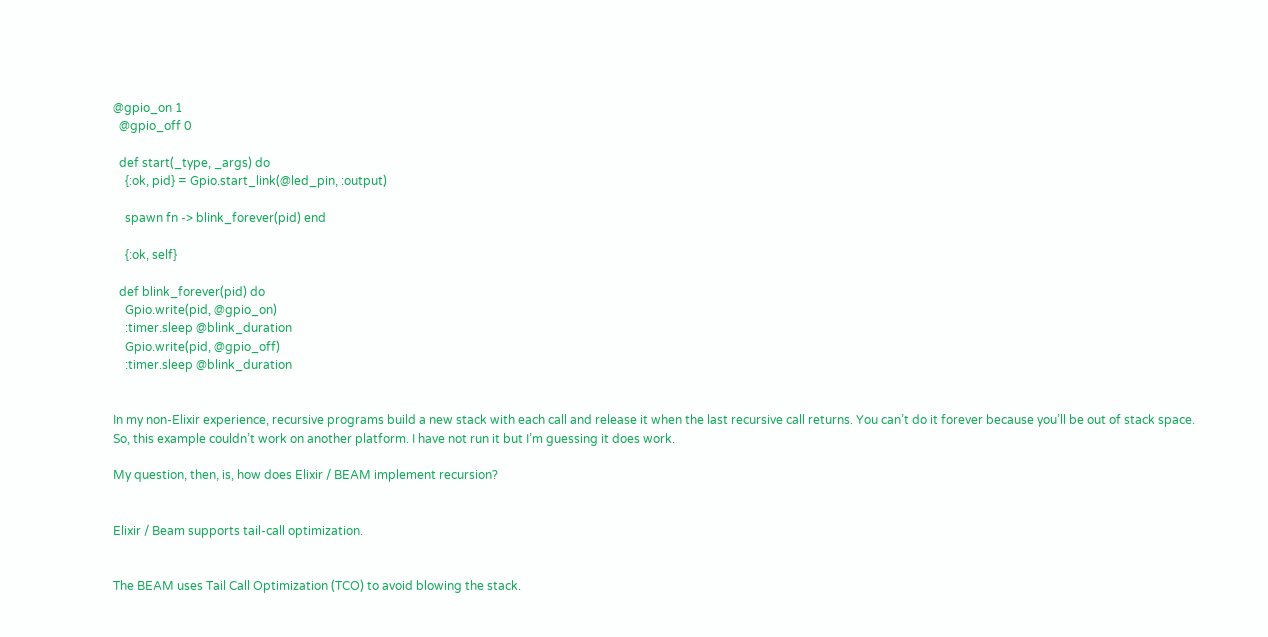@gpio_on 1
  @gpio_off 0

  def start(_type, _args) do
    {:ok, pid} = Gpio.start_link(@led_pin, :output)

    spawn fn -> blink_forever(pid) end

    {:ok, self}

  def blink_forever(pid) do
    Gpio.write(pid, @gpio_on)
    :timer.sleep @blink_duration
    Gpio.write(pid, @gpio_off)
    :timer.sleep @blink_duration


In my non-Elixir experience, recursive programs build a new stack with each call and release it when the last recursive call returns. You can’t do it forever because you’ll be out of stack space. So, this example couldn’t work on another platform. I have not run it but I’m guessing it does work.

My question, then, is, how does Elixir / BEAM implement recursion?


Elixir / Beam supports tail-call optimization.


The BEAM uses Tail Call Optimization (TCO) to avoid blowing the stack.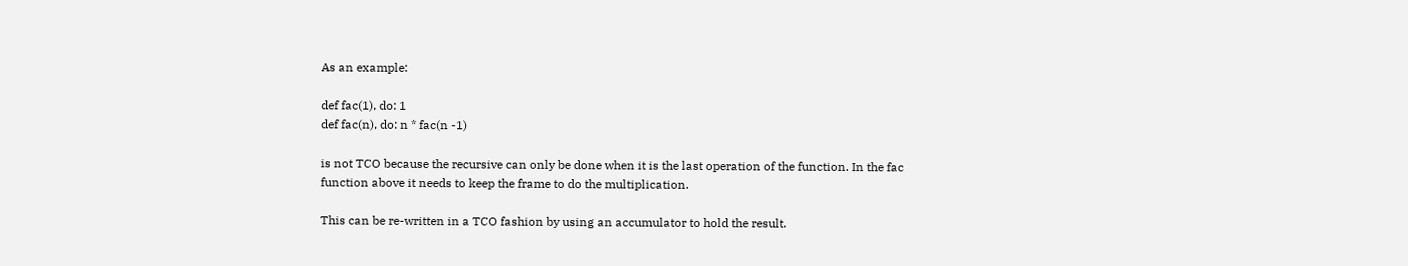As an example:

def fac(1), do: 1
def fac(n), do: n * fac(n -1)

is not TCO because the recursive can only be done when it is the last operation of the function. In the fac function above it needs to keep the frame to do the multiplication.

This can be re-written in a TCO fashion by using an accumulator to hold the result.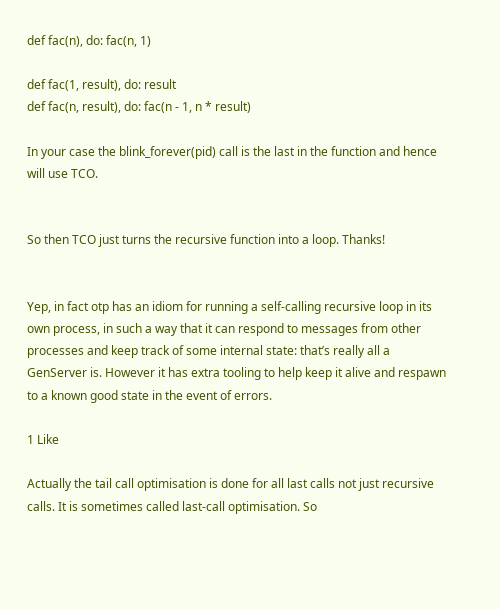def fac(n), do: fac(n, 1)

def fac(1, result), do: result
def fac(n, result), do: fac(n - 1, n * result)

In your case the blink_forever(pid) call is the last in the function and hence will use TCO.


So then TCO just turns the recursive function into a loop. Thanks!


Yep, in fact otp has an idiom for running a self-calling recursive loop in its own process, in such a way that it can respond to messages from other processes and keep track of some internal state: that’s really all a GenServer is. However it has extra tooling to help keep it alive and respawn to a known good state in the event of errors.

1 Like

Actually the tail call optimisation is done for all last calls not just recursive calls. It is sometimes called last-call optimisation. So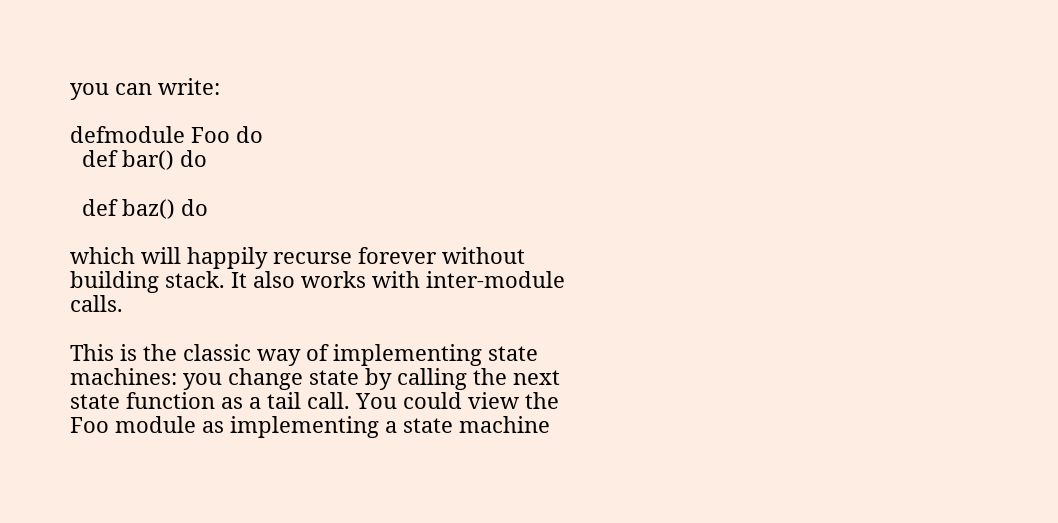you can write:

defmodule Foo do
  def bar() do

  def baz() do

which will happily recurse forever without building stack. It also works with inter-module calls.

This is the classic way of implementing state machines: you change state by calling the next state function as a tail call. You could view the Foo module as implementing a state machine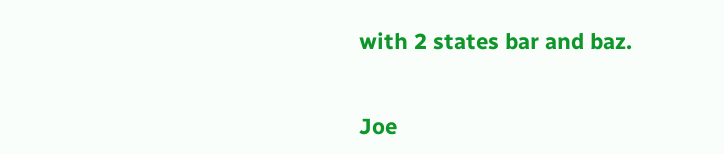with 2 states bar and baz.


Joe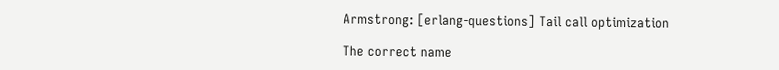Armstrong: [erlang-questions] Tail call optimization

The correct name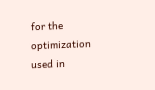for the optimization used in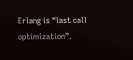Erlang is “last call optimization”.